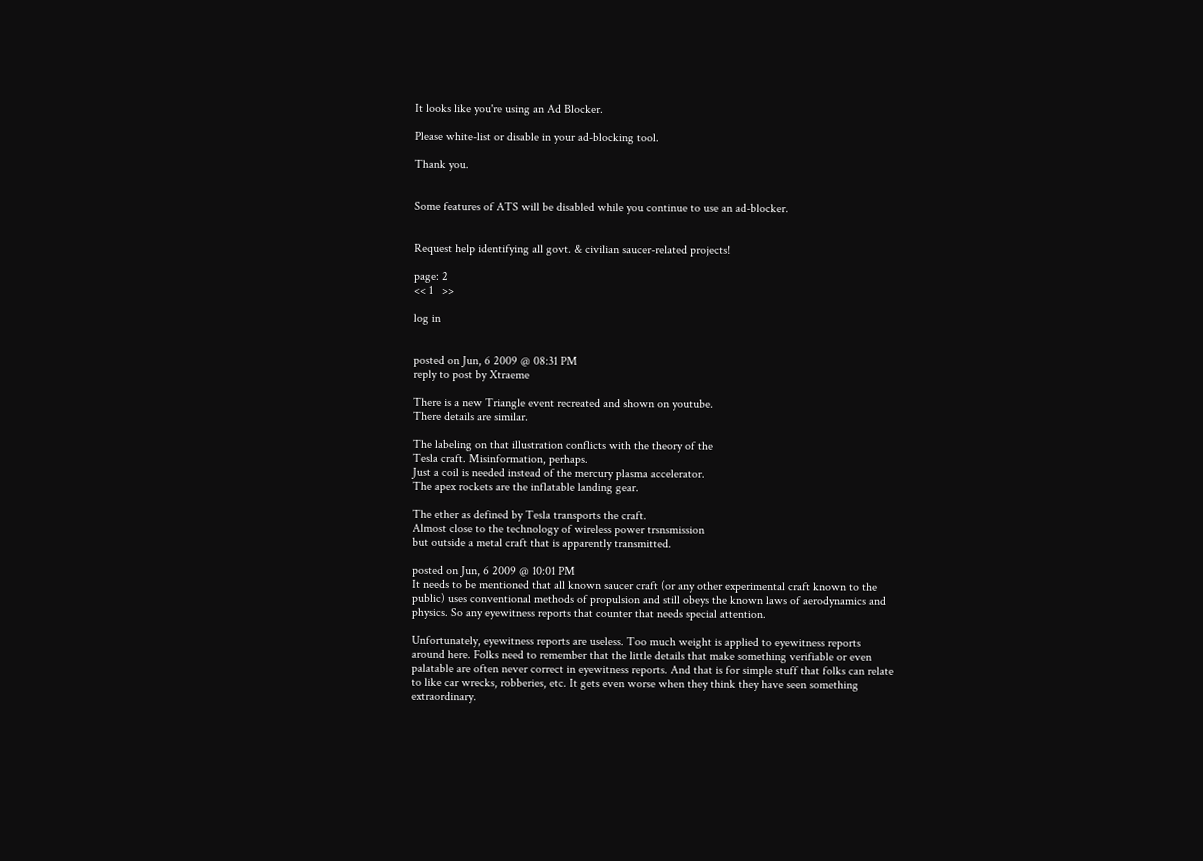It looks like you're using an Ad Blocker.

Please white-list or disable in your ad-blocking tool.

Thank you.


Some features of ATS will be disabled while you continue to use an ad-blocker.


Request help identifying all govt. & civilian saucer-related projects!

page: 2
<< 1   >>

log in


posted on Jun, 6 2009 @ 08:31 PM
reply to post by Xtraeme

There is a new Triangle event recreated and shown on youtube.
There details are similar.

The labeling on that illustration conflicts with the theory of the
Tesla craft. Misinformation, perhaps.
Just a coil is needed instead of the mercury plasma accelerator.
The apex rockets are the inflatable landing gear.

The ether as defined by Tesla transports the craft.
Almost close to the technology of wireless power trsnsmission
but outside a metal craft that is apparently transmitted.

posted on Jun, 6 2009 @ 10:01 PM
It needs to be mentioned that all known saucer craft (or any other experimental craft known to the public) uses conventional methods of propulsion and still obeys the known laws of aerodynamics and physics. So any eyewitness reports that counter that needs special attention.

Unfortunately, eyewitness reports are useless. Too much weight is applied to eyewitness reports around here. Folks need to remember that the little details that make something verifiable or even palatable are often never correct in eyewitness reports. And that is for simple stuff that folks can relate to like car wrecks, robberies, etc. It gets even worse when they think they have seen something extraordinary.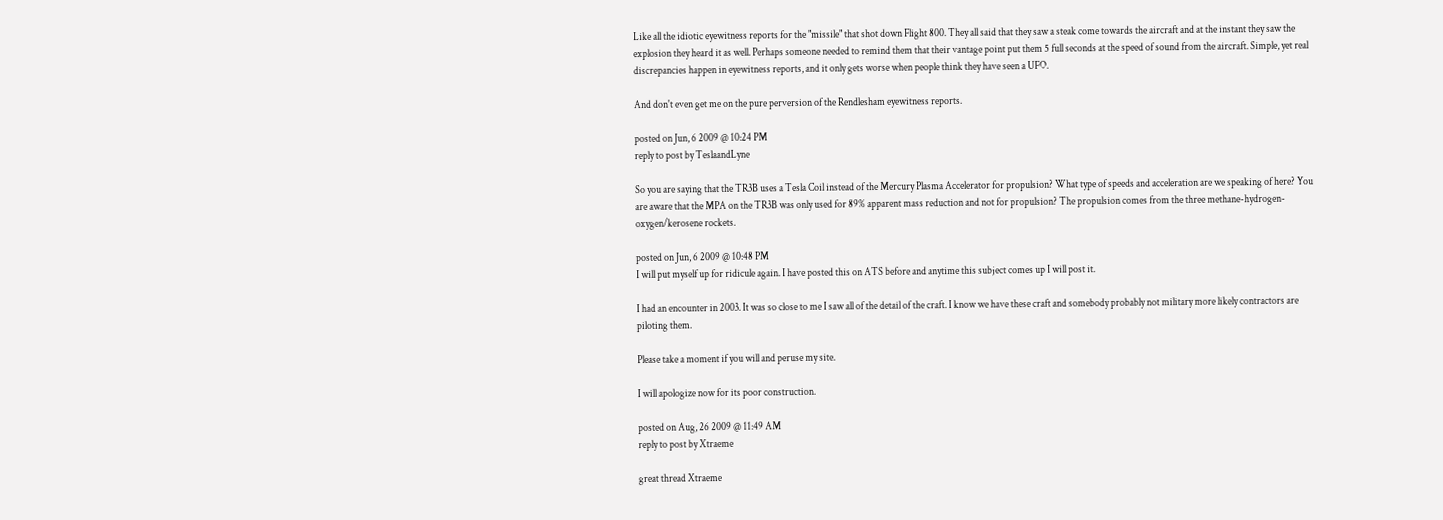Like all the idiotic eyewitness reports for the "missile" that shot down Flight 800. They all said that they saw a steak come towards the aircraft and at the instant they saw the explosion they heard it as well. Perhaps someone needed to remind them that their vantage point put them 5 full seconds at the speed of sound from the aircraft. Simple, yet real discrepancies happen in eyewitness reports, and it only gets worse when people think they have seen a UFO.

And don't even get me on the pure perversion of the Rendlesham eyewitness reports.

posted on Jun, 6 2009 @ 10:24 PM
reply to post by TeslaandLyne

So you are saying that the TR3B uses a Tesla Coil instead of the Mercury Plasma Accelerator for propulsion? What type of speeds and acceleration are we speaking of here? You are aware that the MPA on the TR3B was only used for 89% apparent mass reduction and not for propulsion? The propulsion comes from the three methane-hydrogen-oxygen/kerosene rockets.

posted on Jun, 6 2009 @ 10:48 PM
I will put myself up for ridicule again. I have posted this on ATS before and anytime this subject comes up I will post it.

I had an encounter in 2003. It was so close to me I saw all of the detail of the craft. I know we have these craft and somebody probably not military more likely contractors are piloting them.

Please take a moment if you will and peruse my site.

I will apologize now for its poor construction.

posted on Aug, 26 2009 @ 11:49 AM
reply to post by Xtraeme

great thread Xtraeme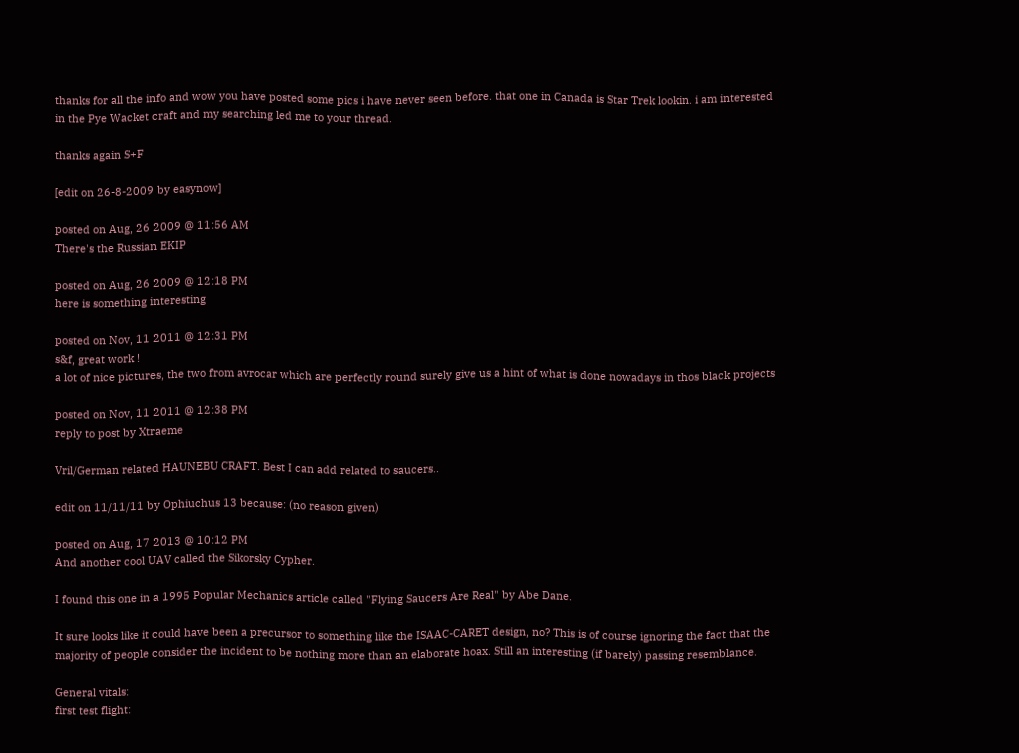thanks for all the info and wow you have posted some pics i have never seen before. that one in Canada is Star Trek lookin. i am interested in the Pye Wacket craft and my searching led me to your thread.

thanks again S+F

[edit on 26-8-2009 by easynow]

posted on Aug, 26 2009 @ 11:56 AM
There's the Russian EKIP

posted on Aug, 26 2009 @ 12:18 PM
here is something interesting

posted on Nov, 11 2011 @ 12:31 PM
s&f, great work !
a lot of nice pictures, the two from avrocar which are perfectly round surely give us a hint of what is done nowadays in thos black projects

posted on Nov, 11 2011 @ 12:38 PM
reply to post by Xtraeme

Vril/German related HAUNEBU CRAFT. Best I can add related to saucers..

edit on 11/11/11 by Ophiuchus 13 because: (no reason given)

posted on Aug, 17 2013 @ 10:12 PM
And another cool UAV called the Sikorsky Cypher.

I found this one in a 1995 Popular Mechanics article called "Flying Saucers Are Real" by Abe Dane.

It sure looks like it could have been a precursor to something like the ISAAC-CARET design, no? This is of course ignoring the fact that the majority of people consider the incident to be nothing more than an elaborate hoax. Still an interesting (if barely) passing resemblance.

General vitals:
first test flight: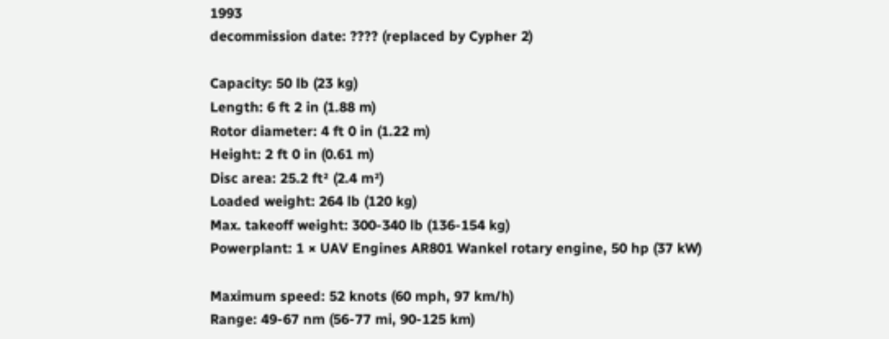1993
decommission date: ???? (replaced by Cypher 2)

Capacity: 50 lb (23 kg)
Length: 6 ft 2 in (1.88 m)
Rotor diameter: 4 ft 0 in (1.22 m)
Height: 2 ft 0 in (0.61 m)
Disc area: 25.2 ft² (2.4 m²)
Loaded weight: 264 lb (120 kg)
Max. takeoff weight: 300-340 lb (136-154 kg)
Powerplant: 1 × UAV Engines AR801 Wankel rotary engine, 50 hp (37 kW)

Maximum speed: 52 knots (60 mph, 97 km/h)
Range: 49-67 nm (56-77 mi, 90-125 km)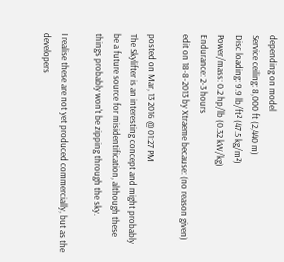depending on model
Service ceiling: 8,000 ft (2,440 m)
Disc loading: 9.9 lb/ft² (47.5 kg/m²)
Power/mass: 0.2 hp/lb (0.32 kW/kg)
Endurance: 2-3 hours
edit on 18-8-2013 by Xtraeme because: (no reason given)

posted on Mar, 13 2016 @ 01:27 PM
The Skylifter is an interesting concept and might probably be a future source for misidentification, although these things probably won't be zipping through the sky.

I realise these are not yet produced commercially, but as the developers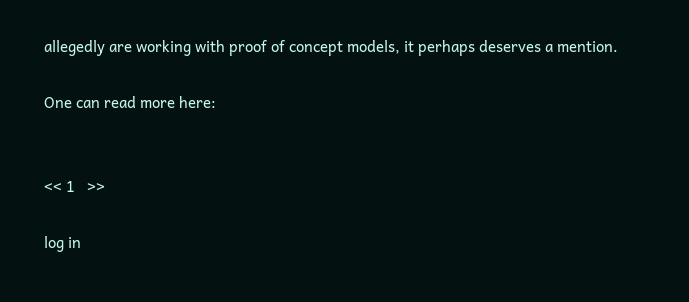allegedly are working with proof of concept models, it perhaps deserves a mention.

One can read more here:


<< 1   >>

log in